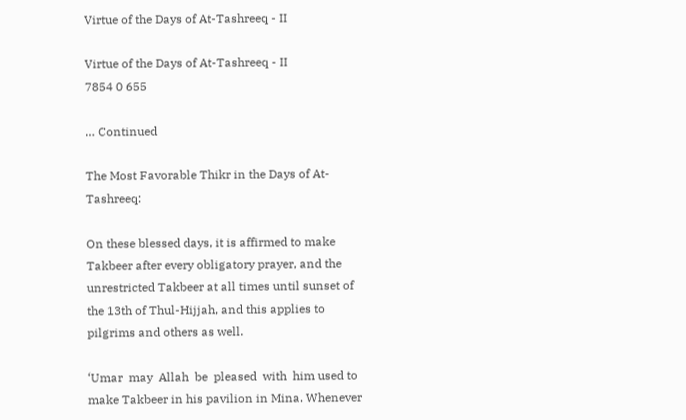Virtue of the Days of At-Tashreeq - II

Virtue of the Days of At-Tashreeq - II
7854 0 655

… Continued

The Most Favorable Thikr in the Days of At-Tashreeq:

On these blessed days, it is affirmed to make Takbeer after every obligatory prayer, and the unrestricted Takbeer at all times until sunset of the 13th of Thul-Hijjah, and this applies to pilgrims and others as well.

‘Umar  may  Allah  be  pleased  with  him used to make Takbeer in his pavilion in Mina. Whenever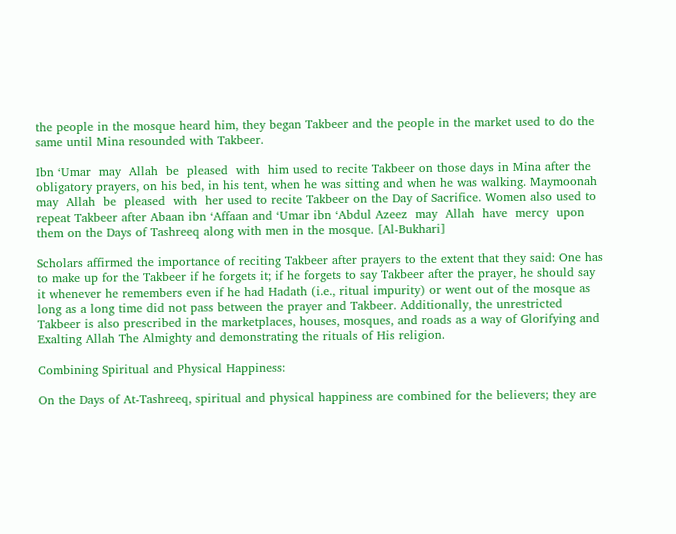the people in the mosque heard him, they began Takbeer and the people in the market used to do the same until Mina resounded with Takbeer.

Ibn ‘Umar  may  Allah  be  pleased  with  him used to recite Takbeer on those days in Mina after the obligatory prayers, on his bed, in his tent, when he was sitting and when he was walking. Maymoonah  may  Allah  be  pleased  with  her used to recite Takbeer on the Day of Sacrifice. Women also used to repeat Takbeer after Abaan ibn ‘Affaan and ‘Umar ibn ‘Abdul Azeez  may  Allah  have  mercy  upon  them on the Days of Tashreeq along with men in the mosque. [Al-Bukhari]

Scholars affirmed the importance of reciting Takbeer after prayers to the extent that they said: One has to make up for the Takbeer if he forgets it; if he forgets to say Takbeer after the prayer, he should say it whenever he remembers even if he had Hadath (i.e., ritual impurity) or went out of the mosque as long as a long time did not pass between the prayer and Takbeer. Additionally, the unrestricted Takbeer is also prescribed in the marketplaces, houses, mosques, and roads as a way of Glorifying and Exalting Allah The Almighty and demonstrating the rituals of His religion.

Combining Spiritual and Physical Happiness:

On the Days of At-Tashreeq, spiritual and physical happiness are combined for the believers; they are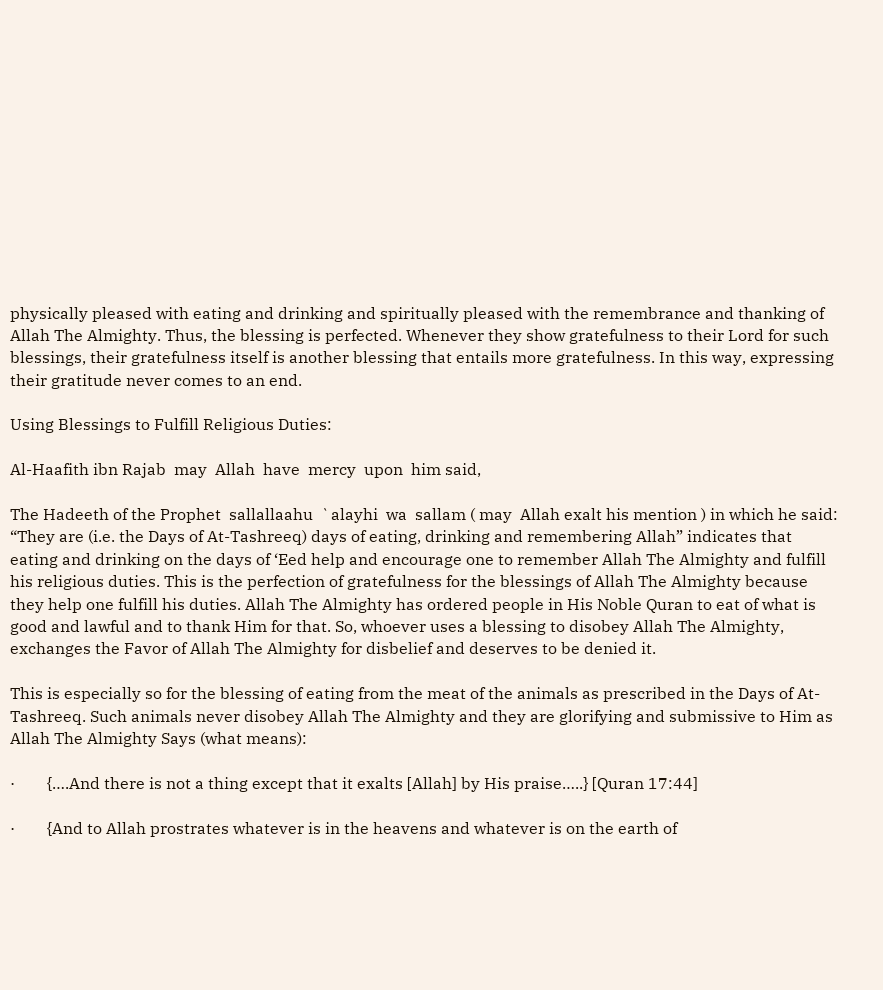physically pleased with eating and drinking and spiritually pleased with the remembrance and thanking of Allah The Almighty. Thus, the blessing is perfected. Whenever they show gratefulness to their Lord for such blessings, their gratefulness itself is another blessing that entails more gratefulness. In this way, expressing their gratitude never comes to an end.

Using Blessings to Fulfill Religious Duties:

Al-Haafith ibn Rajab  may  Allah  have  mercy  upon  him said,

The Hadeeth of the Prophet  sallallaahu  `alayhi  wa  sallam ( may  Allah exalt his mention ) in which he said: “They are (i.e. the Days of At-Tashreeq) days of eating, drinking and remembering Allah” indicates that eating and drinking on the days of ‘Eed help and encourage one to remember Allah The Almighty and fulfill his religious duties. This is the perfection of gratefulness for the blessings of Allah The Almighty because they help one fulfill his duties. Allah The Almighty has ordered people in His Noble Quran to eat of what is good and lawful and to thank Him for that. So, whoever uses a blessing to disobey Allah The Almighty, exchanges the Favor of Allah The Almighty for disbelief and deserves to be denied it.

This is especially so for the blessing of eating from the meat of the animals as prescribed in the Days of At-Tashreeq. Such animals never disobey Allah The Almighty and they are glorifying and submissive to Him as Allah The Almighty Says (what means):

·        {….And there is not a thing except that it exalts [Allah] by His praise…..} [Quran 17:44]

·        {And to Allah prostrates whatever is in the heavens and whatever is on the earth of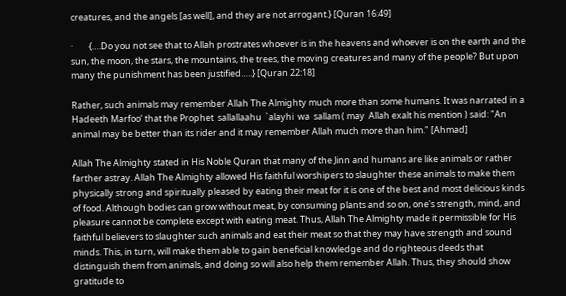creatures, and the angels [as well], and they are not arrogant.} [Quran 16:49]

·        {….Do you not see that to Allah prostrates whoever is in the heavens and whoever is on the earth and the sun, the moon, the stars, the mountains, the trees, the moving creatures and many of the people? But upon many the punishment has been justified…..} [Quran 22:18]

Rather, such animals may remember Allah The Almighty much more than some humans. It was narrated in a Hadeeth Marfoo‘ that the Prophet  sallallaahu  `alayhi  wa  sallam ( may  Allah exalt his mention ) said: "An animal may be better than its rider and it may remember Allah much more than him." [Ahmad]

Allah The Almighty stated in His Noble Quran that many of the Jinn and humans are like animals or rather farther astray. Allah The Almighty allowed His faithful worshipers to slaughter these animals to make them physically strong and spiritually pleased by eating their meat for it is one of the best and most delicious kinds of food. Although bodies can grow without meat, by consuming plants and so on, one's strength, mind, and pleasure cannot be complete except with eating meat. Thus, Allah The Almighty made it permissible for His faithful believers to slaughter such animals and eat their meat so that they may have strength and sound minds. This, in turn, will make them able to gain beneficial knowledge and do righteous deeds that distinguish them from animals, and doing so will also help them remember Allah. Thus, they should show gratitude to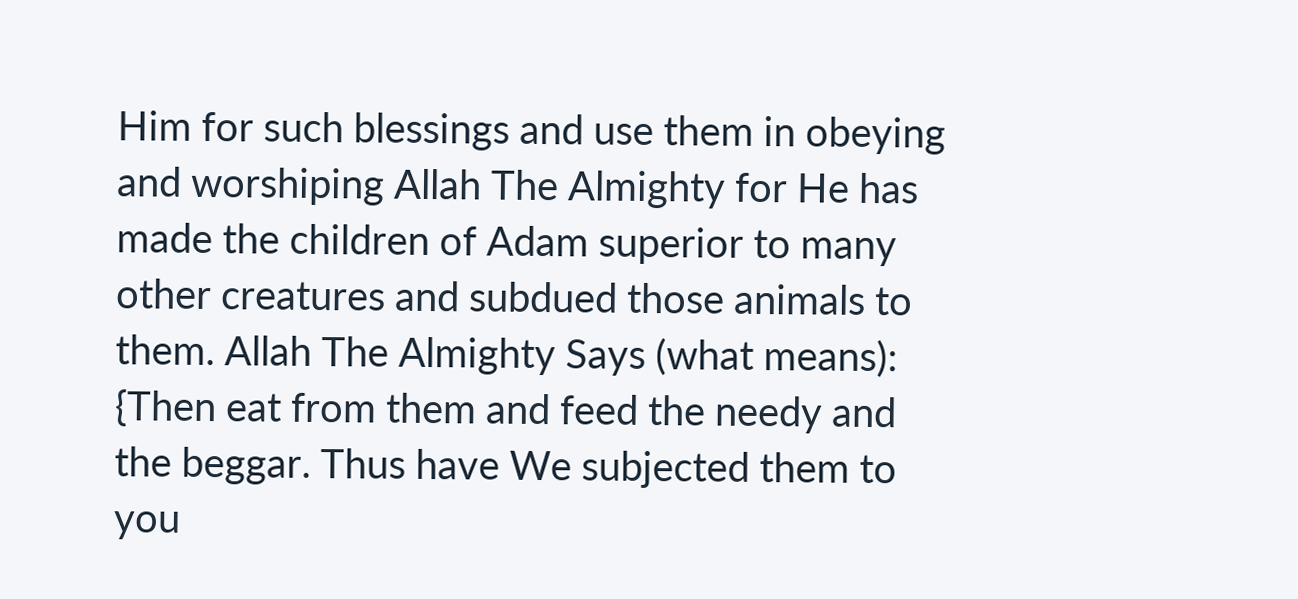Him for such blessings and use them in obeying and worshiping Allah The Almighty for He has made the children of Adam superior to many other creatures and subdued those animals to them. Allah The Almighty Says (what means): {Then eat from them and feed the needy and the beggar. Thus have We subjected them to you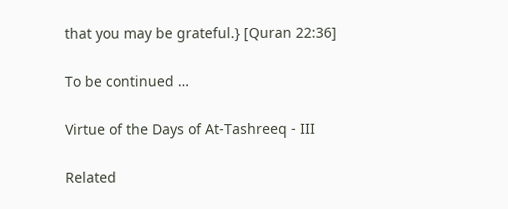that you may be grateful.} [Quran 22:36]

To be continued …

Virtue of the Days of At-Tashreeq - III

Related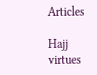Articles

Hajj virtues